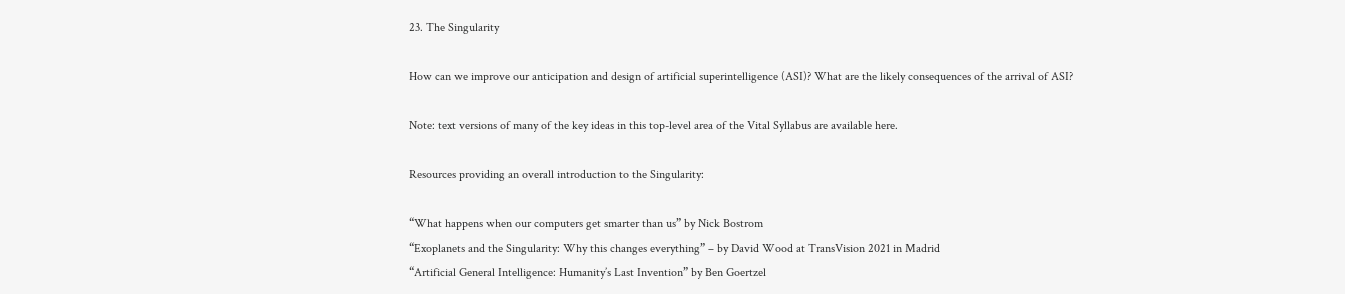23. The Singularity

How can we improve our anticipation and design of artificial superintelligence (ASI)? What are the likely consequences of the arrival of ASI?

Note: text versions of many of the key ideas in this top-level area of the Vital Syllabus are available here.

Resources providing an overall introduction to the Singularity:

“What happens when our computers get smarter than us” by Nick Bostrom
“Exoplanets and the Singularity: Why this changes everything” – by David Wood at TransVision 2021 in Madrid
“Artificial General Intelligence: Humanity’s Last Invention” by Ben Goertzel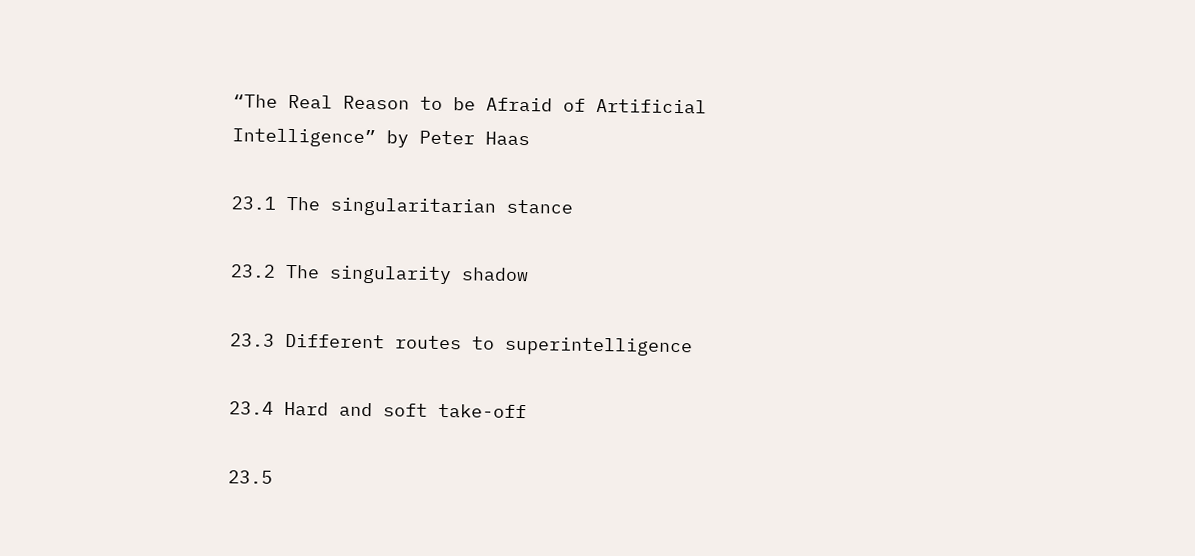“The Real Reason to be Afraid of Artificial Intelligence” by Peter Haas

23.1 The singularitarian stance

23.2 The singularity shadow

23.3 Different routes to superintelligence

23.4 Hard and soft take-off

23.5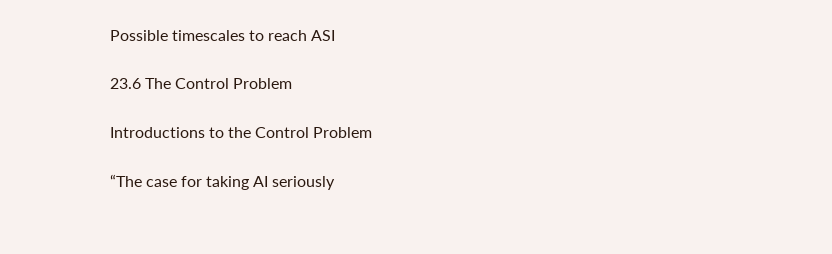Possible timescales to reach ASI

23.6 The Control Problem

Introductions to the Control Problem

“The case for taking AI seriously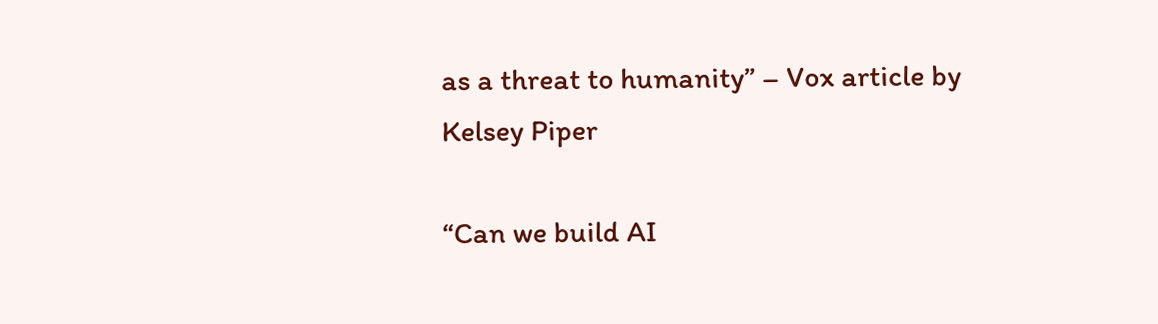as a threat to humanity” – Vox article by Kelsey Piper

“Can we build AI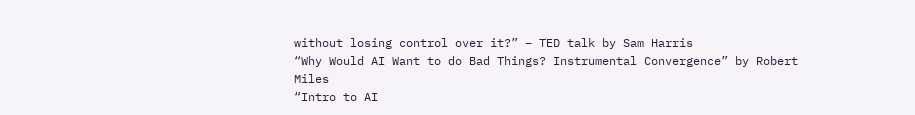without losing control over it?” – TED talk by Sam Harris
“Why Would AI Want to do Bad Things? Instrumental Convergence” by Robert Miles
“Intro to AI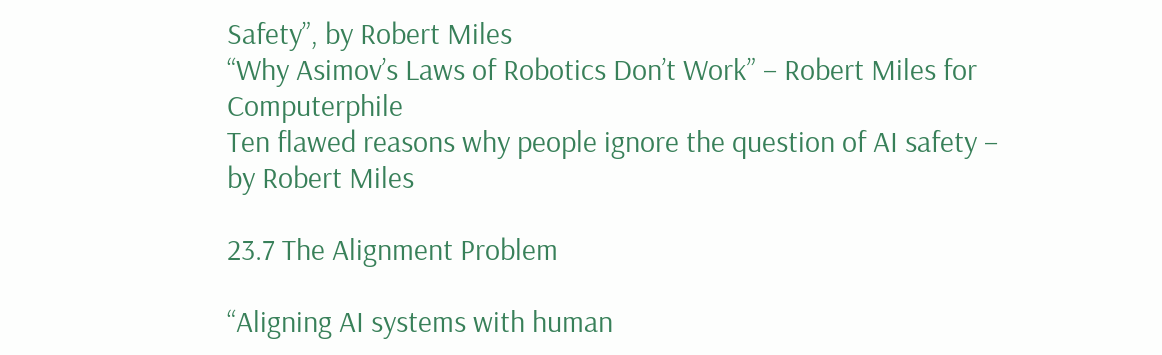Safety”, by Robert Miles
“Why Asimov’s Laws of Robotics Don’t Work” – Robert Miles for Computerphile
Ten flawed reasons why people ignore the question of AI safety – by Robert Miles

23.7 The Alignment Problem

“Aligning AI systems with human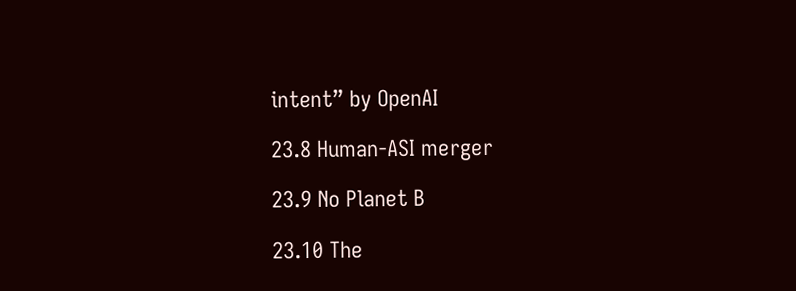intent” by OpenAI

23.8 Human-ASI merger

23.9 No Planet B

23.10 The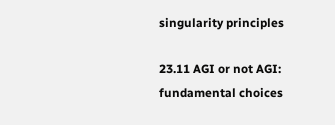singularity principles

23.11 AGI or not AGI: fundamental choices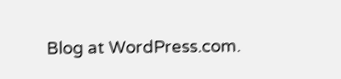Blog at WordPress.com.